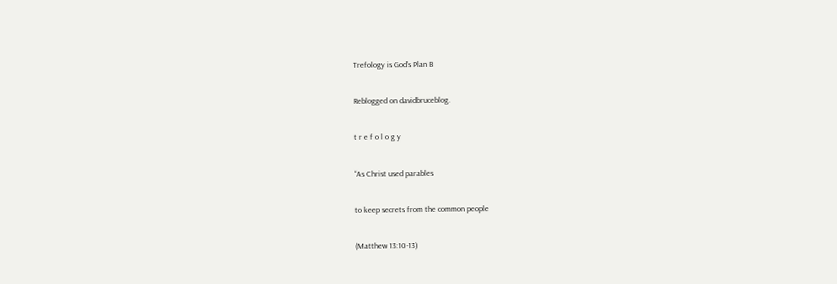Trefology is God’s Plan B

Reblogged on davidbruceblog.

t r e f o l o g y

“As Christ used parables

to keep secrets from the common people

(Matthew 13:10-13)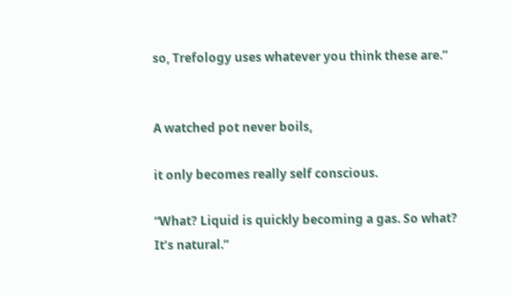so, Trefology uses whatever you think these are.”


A watched pot never boils,

it only becomes really self conscious.

“What? Liquid is quickly becoming a gas. So what? It’s natural.”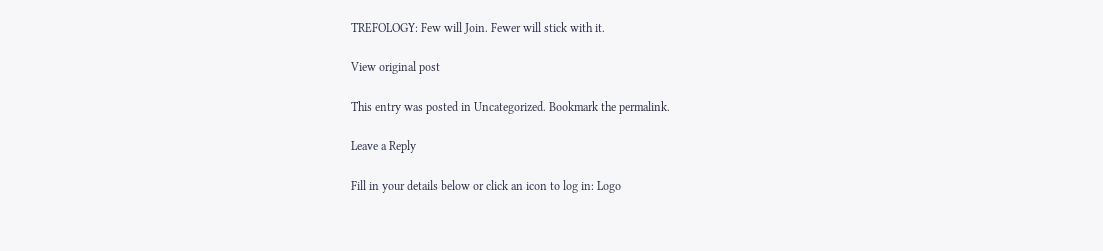TREFOLOGY: Few will Join. Fewer will stick with it.

View original post

This entry was posted in Uncategorized. Bookmark the permalink.

Leave a Reply

Fill in your details below or click an icon to log in: Logo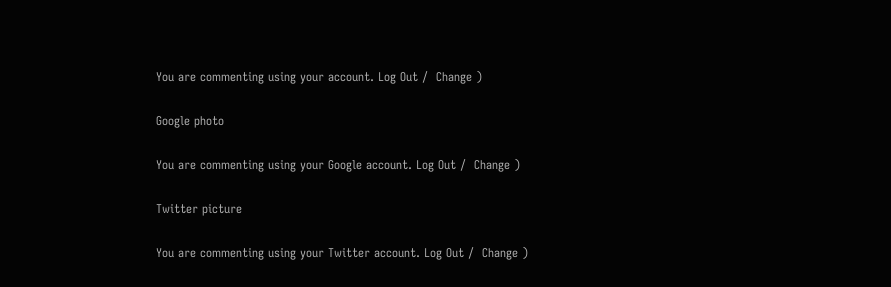You are commenting using your account. Log Out /  Change )

Google photo

You are commenting using your Google account. Log Out /  Change )

Twitter picture

You are commenting using your Twitter account. Log Out /  Change )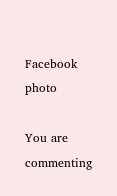Facebook photo

You are commenting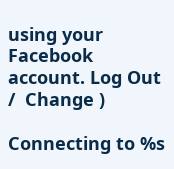using your Facebook account. Log Out /  Change )

Connecting to %s